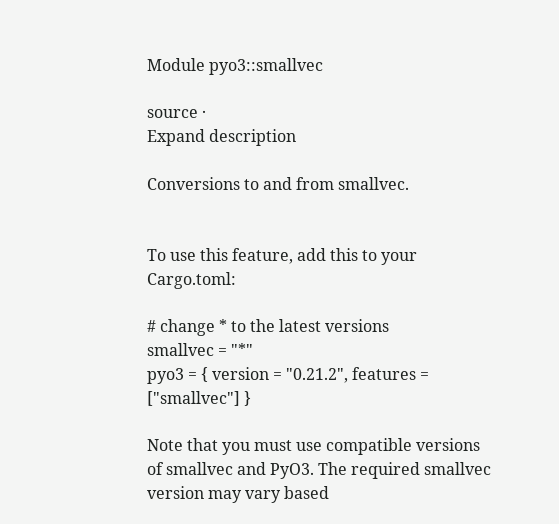Module pyo3::smallvec

source ·
Expand description

Conversions to and from smallvec.


To use this feature, add this to your Cargo.toml:

# change * to the latest versions
smallvec = "*"
pyo3 = { version = "0.21.2", features = ["smallvec"] }

Note that you must use compatible versions of smallvec and PyO3. The required smallvec version may vary based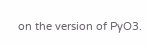on the version of PyO3.